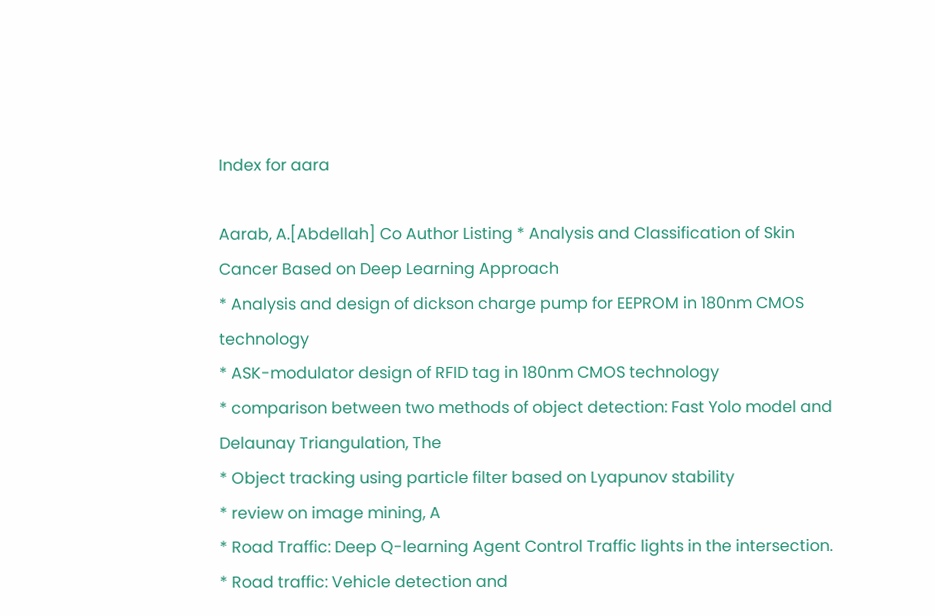Index for aara

Aarab, A.[Abdellah] Co Author Listing * Analysis and Classification of Skin Cancer Based on Deep Learning Approach
* Analysis and design of dickson charge pump for EEPROM in 180nm CMOS technology
* ASK-modulator design of RFID tag in 180nm CMOS technology
* comparison between two methods of object detection: Fast Yolo model and Delaunay Triangulation, The
* Object tracking using particle filter based on Lyapunov stability
* review on image mining, A
* Road Traffic: Deep Q-learning Agent Control Traffic lights in the intersection.
* Road traffic: Vehicle detection and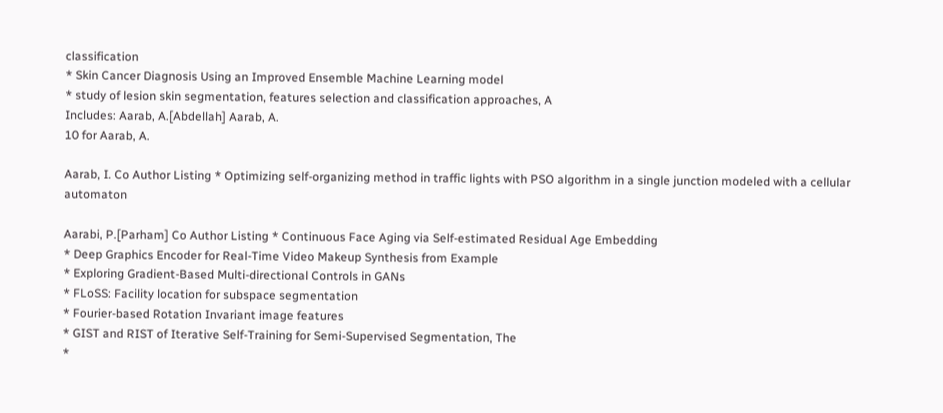classification
* Skin Cancer Diagnosis Using an Improved Ensemble Machine Learning model
* study of lesion skin segmentation, features selection and classification approaches, A
Includes: Aarab, A.[Abdellah] Aarab, A.
10 for Aarab, A.

Aarab, I. Co Author Listing * Optimizing self-organizing method in traffic lights with PSO algorithm in a single junction modeled with a cellular automaton

Aarabi, P.[Parham] Co Author Listing * Continuous Face Aging via Self-estimated Residual Age Embedding
* Deep Graphics Encoder for Real-Time Video Makeup Synthesis from Example
* Exploring Gradient-Based Multi-directional Controls in GANs
* FLoSS: Facility location for subspace segmentation
* Fourier-based Rotation Invariant image features
* GIST and RIST of Iterative Self-Training for Semi-Supervised Segmentation, The
*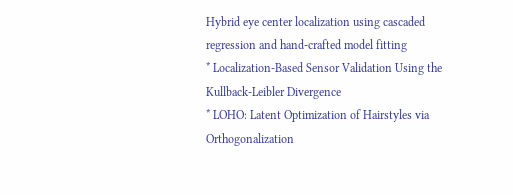Hybrid eye center localization using cascaded regression and hand-crafted model fitting
* Localization-Based Sensor Validation Using the Kullback-Leibler Divergence
* LOHO: Latent Optimization of Hairstyles via Orthogonalization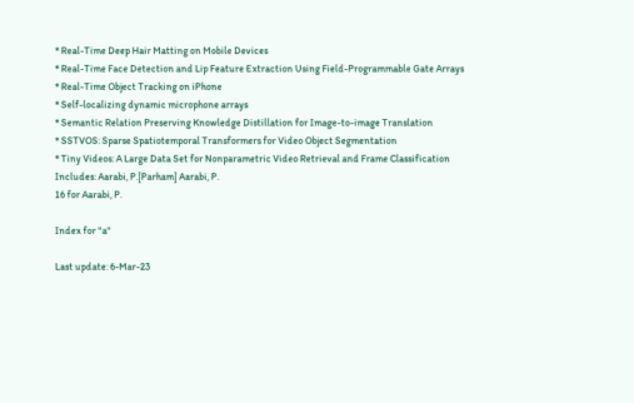* Real-Time Deep Hair Matting on Mobile Devices
* Real-Time Face Detection and Lip Feature Extraction Using Field-Programmable Gate Arrays
* Real-Time Object Tracking on iPhone
* Self-localizing dynamic microphone arrays
* Semantic Relation Preserving Knowledge Distillation for Image-to-image Translation
* SSTVOS: Sparse Spatiotemporal Transformers for Video Object Segmentation
* Tiny Videos: A Large Data Set for Nonparametric Video Retrieval and Frame Classification
Includes: Aarabi, P.[Parham] Aarabi, P.
16 for Aarabi, P.

Index for "a"

Last update: 6-Mar-23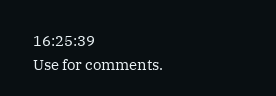16:25:39
Use for comments.